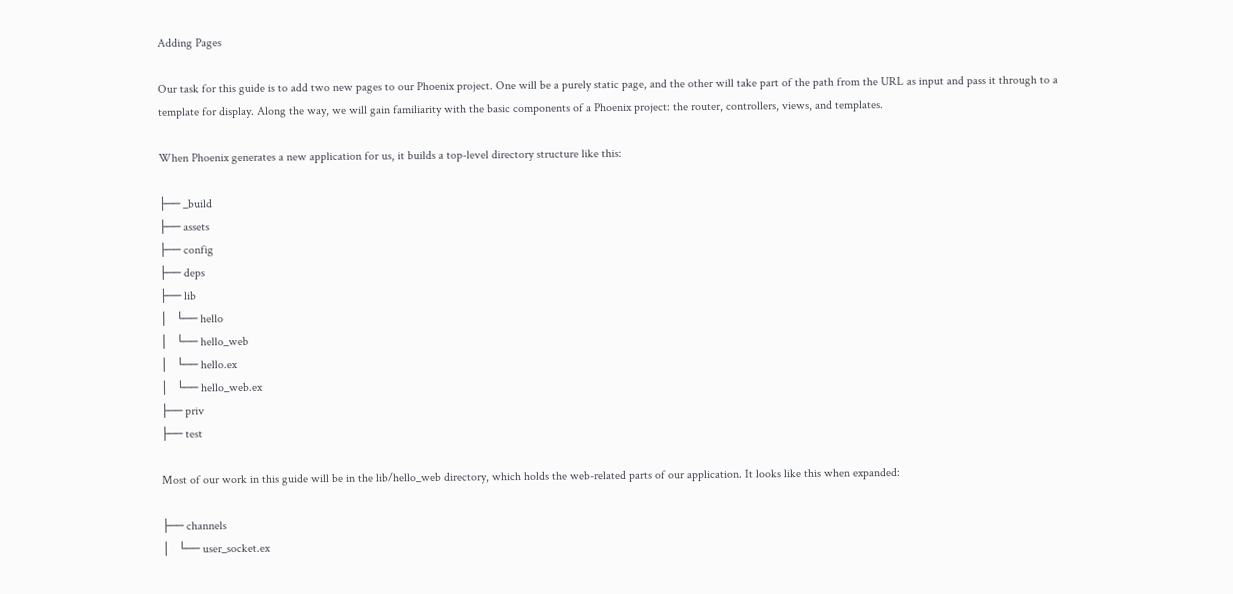Adding Pages

Our task for this guide is to add two new pages to our Phoenix project. One will be a purely static page, and the other will take part of the path from the URL as input and pass it through to a template for display. Along the way, we will gain familiarity with the basic components of a Phoenix project: the router, controllers, views, and templates.

When Phoenix generates a new application for us, it builds a top-level directory structure like this:

├── _build
├── assets
├── config
├── deps
├── lib
│   └── hello
│   └── hello_web
│   └── hello.ex
│   └── hello_web.ex
├── priv
├── test

Most of our work in this guide will be in the lib/hello_web directory, which holds the web-related parts of our application. It looks like this when expanded:

├── channels
│   └── user_socket.ex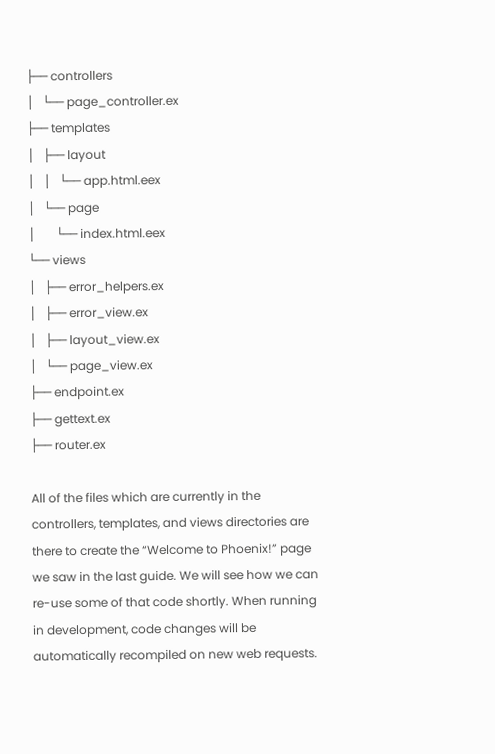├── controllers
│   └── page_controller.ex
├── templates
│   ├── layout
│   │   └── app.html.eex
│   └── page
│       └── index.html.eex
└── views
│   ├── error_helpers.ex
│   ├── error_view.ex
│   ├── layout_view.ex
│   └── page_view.ex
├── endpoint.ex
├── gettext.ex
├── router.ex

All of the files which are currently in the controllers, templates, and views directories are there to create the “Welcome to Phoenix!” page we saw in the last guide. We will see how we can re-use some of that code shortly. When running in development, code changes will be automatically recompiled on new web requests.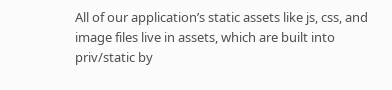All of our application’s static assets like js, css, and image files live in assets, which are built into priv/static by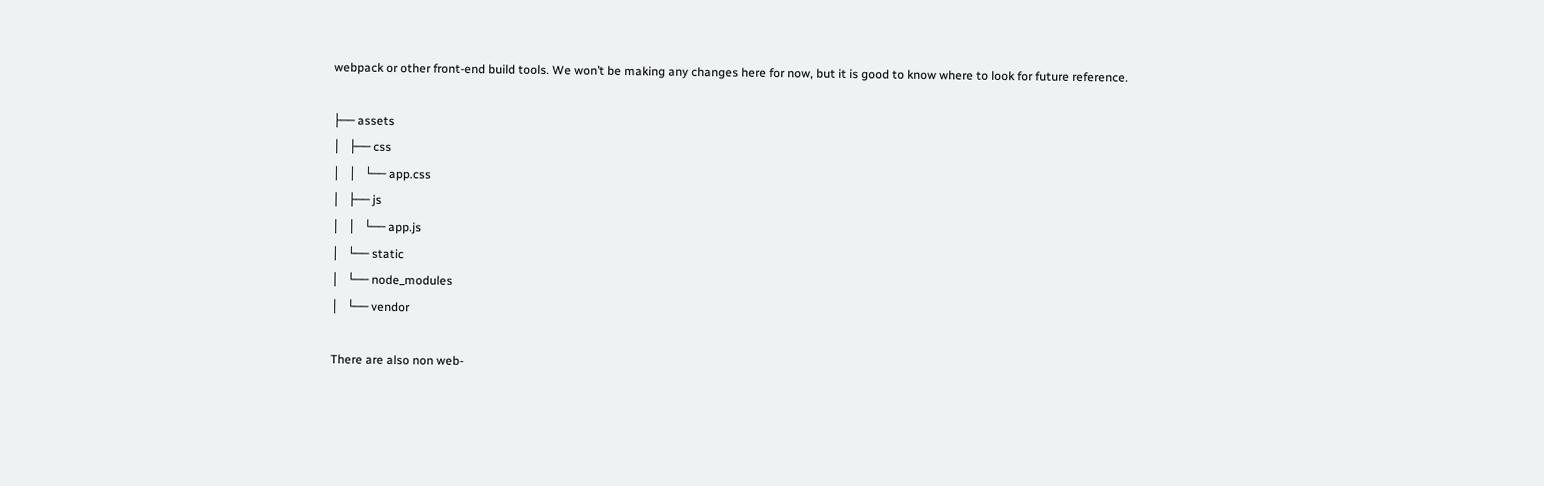webpack or other front-end build tools. We won’t be making any changes here for now, but it is good to know where to look for future reference.

├── assets
│   ├── css
│   │   └── app.css
│   ├── js
│   │   └── app.js
│   └── static
│   └── node_modules
│   └── vendor

There are also non web-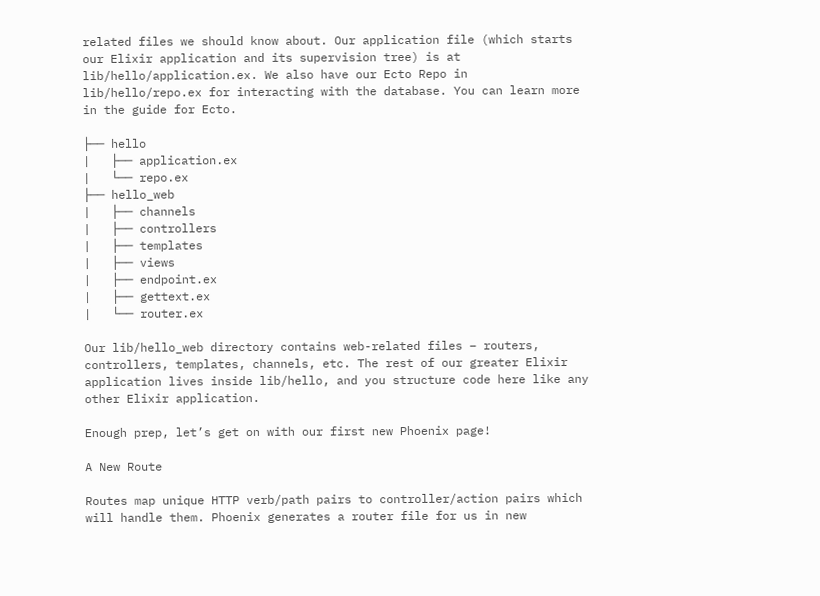related files we should know about. Our application file (which starts our Elixir application and its supervision tree) is at lib/hello/application.ex. We also have our Ecto Repo in lib/hello/repo.ex for interacting with the database. You can learn more in the guide for Ecto.

├── hello
|   ├── application.ex
|   └── repo.ex
├── hello_web
|   ├── channels
|   ├── controllers
|   ├── templates
|   ├── views
|   ├── endpoint.ex
|   ├── gettext.ex
|   └── router.ex

Our lib/hello_web directory contains web-related files – routers, controllers, templates, channels, etc. The rest of our greater Elixir application lives inside lib/hello, and you structure code here like any other Elixir application.

Enough prep, let’s get on with our first new Phoenix page!

A New Route

Routes map unique HTTP verb/path pairs to controller/action pairs which will handle them. Phoenix generates a router file for us in new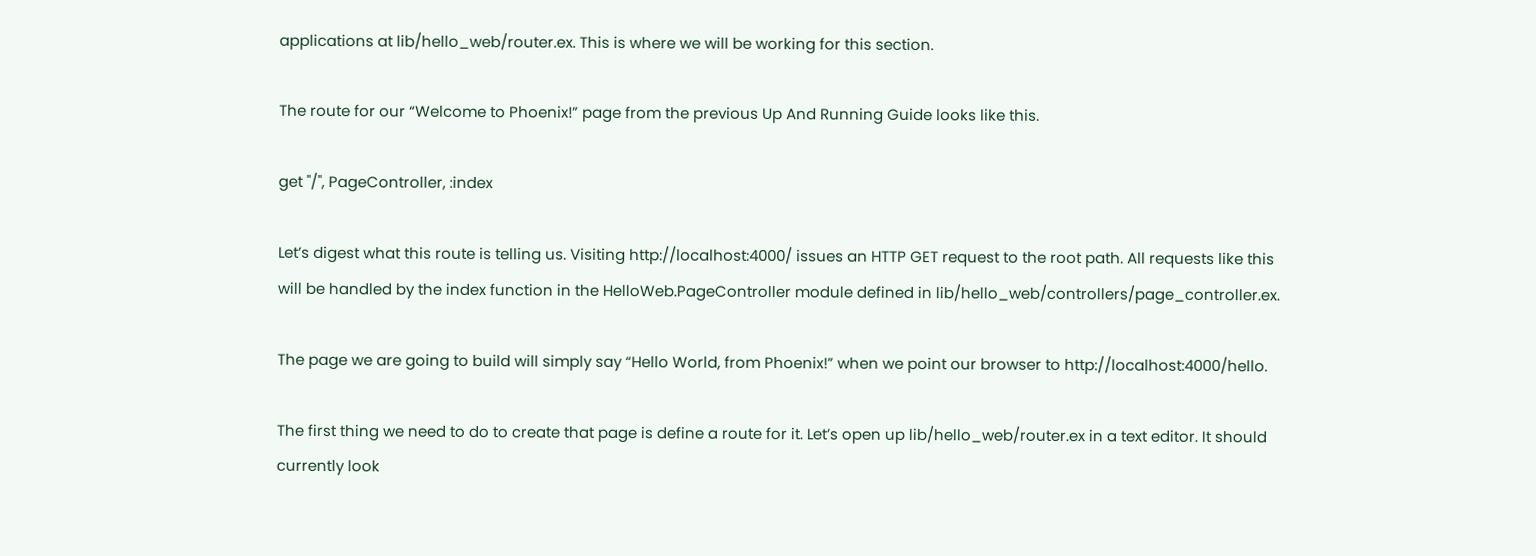applications at lib/hello_web/router.ex. This is where we will be working for this section.

The route for our “Welcome to Phoenix!” page from the previous Up And Running Guide looks like this.

get "/", PageController, :index

Let’s digest what this route is telling us. Visiting http://localhost:4000/ issues an HTTP GET request to the root path. All requests like this will be handled by the index function in the HelloWeb.PageController module defined in lib/hello_web/controllers/page_controller.ex.

The page we are going to build will simply say “Hello World, from Phoenix!” when we point our browser to http://localhost:4000/hello.

The first thing we need to do to create that page is define a route for it. Let’s open up lib/hello_web/router.ex in a text editor. It should currently look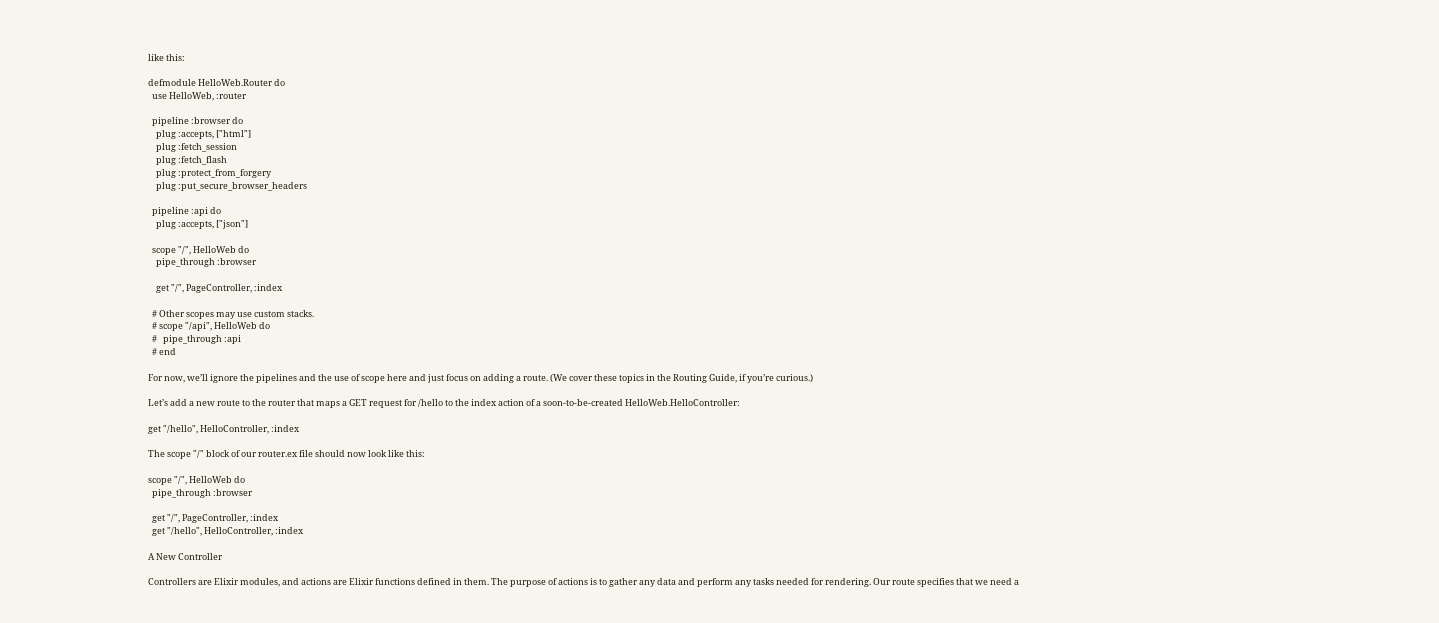like this:

defmodule HelloWeb.Router do
  use HelloWeb, :router

  pipeline :browser do
    plug :accepts, ["html"]
    plug :fetch_session
    plug :fetch_flash
    plug :protect_from_forgery
    plug :put_secure_browser_headers

  pipeline :api do
    plug :accepts, ["json"]

  scope "/", HelloWeb do
    pipe_through :browser

    get "/", PageController, :index

  # Other scopes may use custom stacks.
  # scope "/api", HelloWeb do
  #   pipe_through :api
  # end

For now, we’ll ignore the pipelines and the use of scope here and just focus on adding a route. (We cover these topics in the Routing Guide, if you’re curious.)

Let’s add a new route to the router that maps a GET request for /hello to the index action of a soon-to-be-created HelloWeb.HelloController:

get "/hello", HelloController, :index

The scope "/" block of our router.ex file should now look like this:

scope "/", HelloWeb do
  pipe_through :browser

  get "/", PageController, :index
  get "/hello", HelloController, :index

A New Controller

Controllers are Elixir modules, and actions are Elixir functions defined in them. The purpose of actions is to gather any data and perform any tasks needed for rendering. Our route specifies that we need a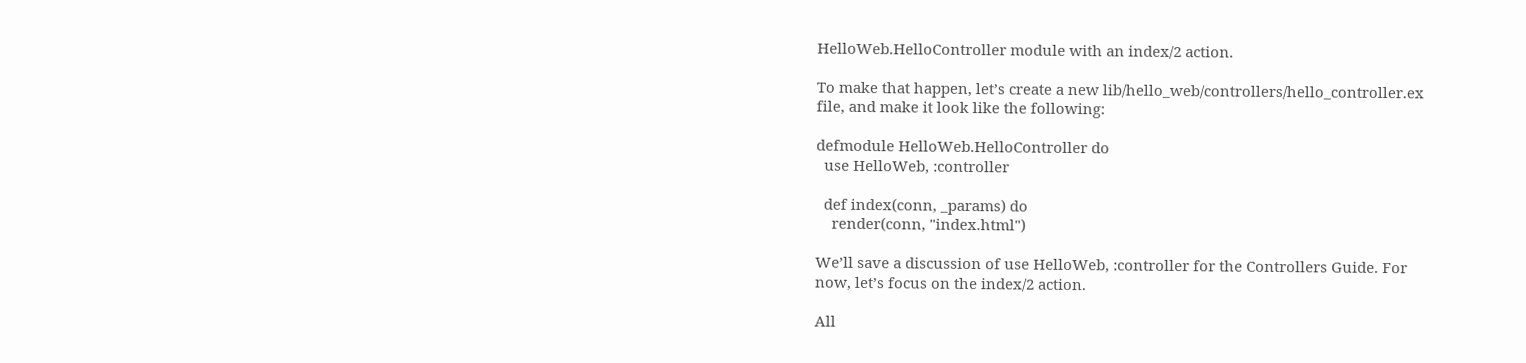HelloWeb.HelloController module with an index/2 action.

To make that happen, let’s create a new lib/hello_web/controllers/hello_controller.ex file, and make it look like the following:

defmodule HelloWeb.HelloController do
  use HelloWeb, :controller

  def index(conn, _params) do
    render(conn, "index.html")

We’ll save a discussion of use HelloWeb, :controller for the Controllers Guide. For now, let’s focus on the index/2 action.

All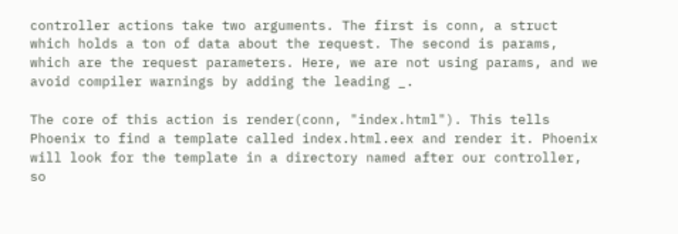controller actions take two arguments. The first is conn, a struct which holds a ton of data about the request. The second is params, which are the request parameters. Here, we are not using params, and we avoid compiler warnings by adding the leading _.

The core of this action is render(conn, "index.html"). This tells Phoenix to find a template called index.html.eex and render it. Phoenix will look for the template in a directory named after our controller, so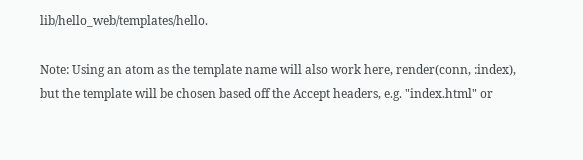lib/hello_web/templates/hello.

Note: Using an atom as the template name will also work here, render(conn, :index), but the template will be chosen based off the Accept headers, e.g. "index.html" or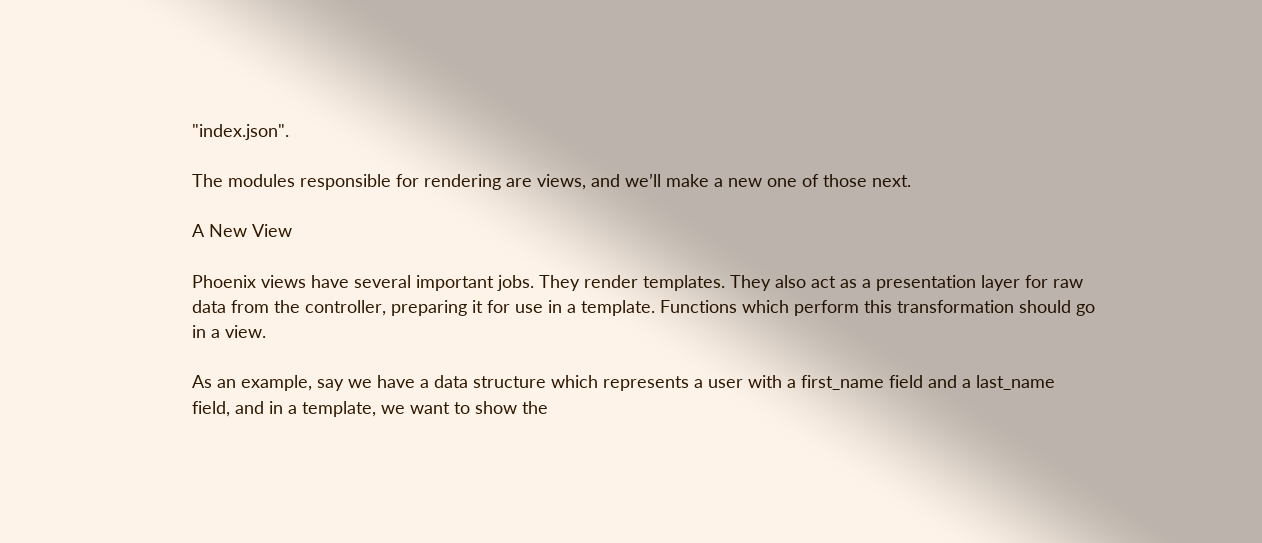"index.json".

The modules responsible for rendering are views, and we’ll make a new one of those next.

A New View

Phoenix views have several important jobs. They render templates. They also act as a presentation layer for raw data from the controller, preparing it for use in a template. Functions which perform this transformation should go in a view.

As an example, say we have a data structure which represents a user with a first_name field and a last_name field, and in a template, we want to show the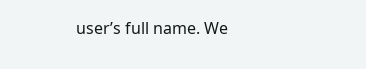user’s full name. We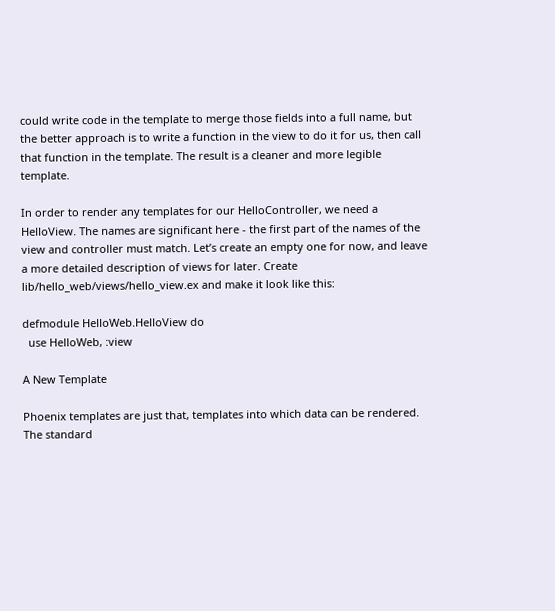could write code in the template to merge those fields into a full name, but the better approach is to write a function in the view to do it for us, then call that function in the template. The result is a cleaner and more legible template.

In order to render any templates for our HelloController, we need a HelloView. The names are significant here - the first part of the names of the view and controller must match. Let’s create an empty one for now, and leave a more detailed description of views for later. Create lib/hello_web/views/hello_view.ex and make it look like this:

defmodule HelloWeb.HelloView do
  use HelloWeb, :view

A New Template

Phoenix templates are just that, templates into which data can be rendered. The standard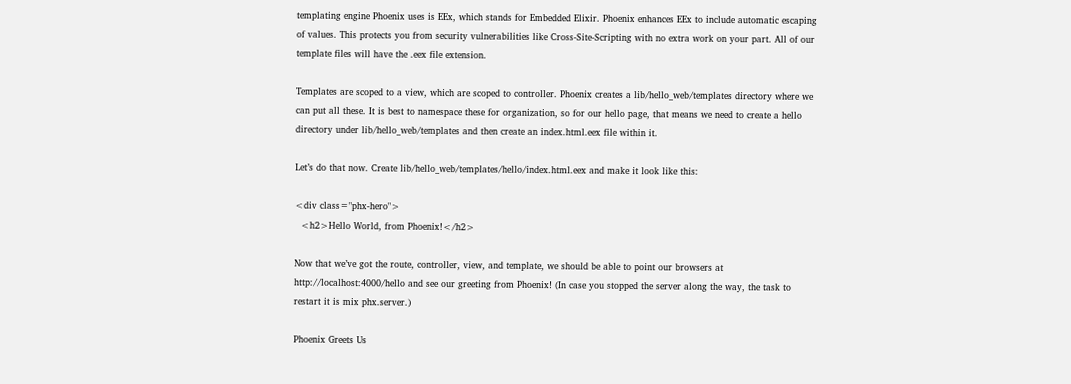templating engine Phoenix uses is EEx, which stands for Embedded Elixir. Phoenix enhances EEx to include automatic escaping of values. This protects you from security vulnerabilities like Cross-Site-Scripting with no extra work on your part. All of our template files will have the .eex file extension.

Templates are scoped to a view, which are scoped to controller. Phoenix creates a lib/hello_web/templates directory where we can put all these. It is best to namespace these for organization, so for our hello page, that means we need to create a hello directory under lib/hello_web/templates and then create an index.html.eex file within it.

Let’s do that now. Create lib/hello_web/templates/hello/index.html.eex and make it look like this:

<div class="phx-hero">
  <h2>Hello World, from Phoenix!</h2>

Now that we’ve got the route, controller, view, and template, we should be able to point our browsers at http://localhost:4000/hello and see our greeting from Phoenix! (In case you stopped the server along the way, the task to restart it is mix phx.server.)

Phoenix Greets Us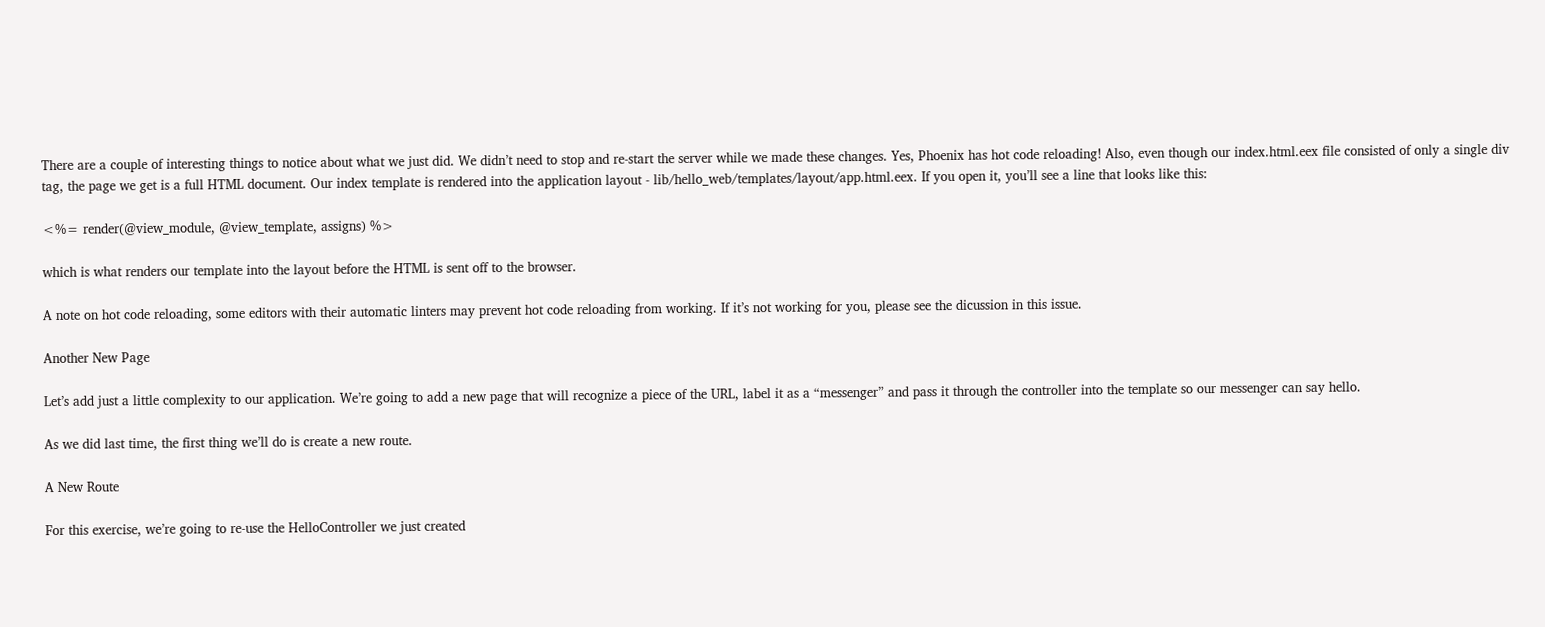There are a couple of interesting things to notice about what we just did. We didn’t need to stop and re-start the server while we made these changes. Yes, Phoenix has hot code reloading! Also, even though our index.html.eex file consisted of only a single div tag, the page we get is a full HTML document. Our index template is rendered into the application layout - lib/hello_web/templates/layout/app.html.eex. If you open it, you’ll see a line that looks like this:

<%= render(@view_module, @view_template, assigns) %>

which is what renders our template into the layout before the HTML is sent off to the browser.

A note on hot code reloading, some editors with their automatic linters may prevent hot code reloading from working. If it’s not working for you, please see the dicussion in this issue.

Another New Page

Let’s add just a little complexity to our application. We’re going to add a new page that will recognize a piece of the URL, label it as a “messenger” and pass it through the controller into the template so our messenger can say hello.

As we did last time, the first thing we’ll do is create a new route.

A New Route

For this exercise, we’re going to re-use the HelloController we just created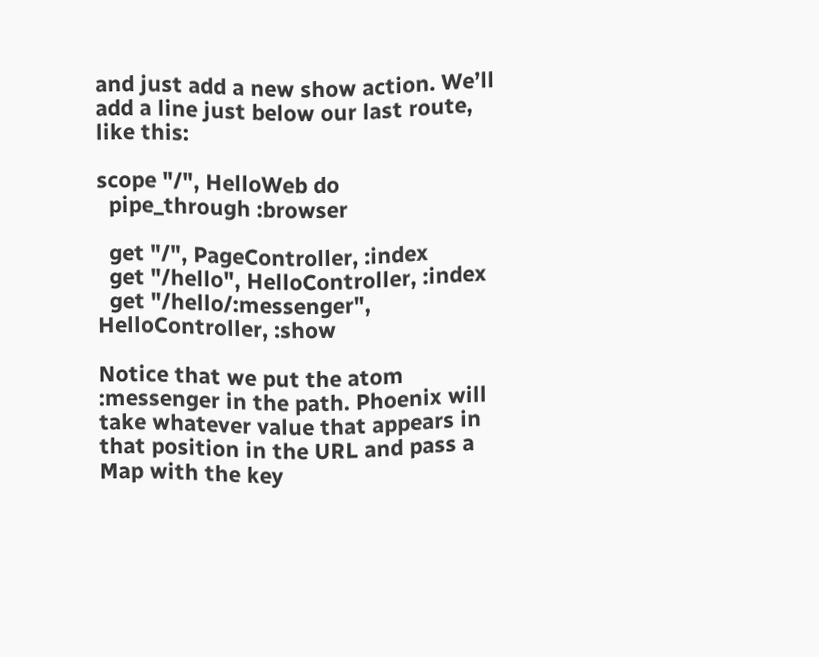and just add a new show action. We’ll add a line just below our last route, like this:

scope "/", HelloWeb do
  pipe_through :browser

  get "/", PageController, :index
  get "/hello", HelloController, :index
  get "/hello/:messenger", HelloController, :show

Notice that we put the atom :messenger in the path. Phoenix will take whatever value that appears in that position in the URL and pass a Map with the key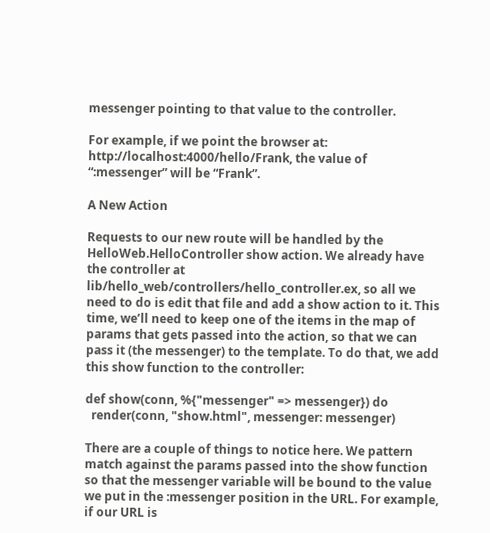messenger pointing to that value to the controller.

For example, if we point the browser at: http://localhost:4000/hello/Frank, the value of “:messenger” will be “Frank”.

A New Action

Requests to our new route will be handled by the HelloWeb.HelloController show action. We already have the controller at lib/hello_web/controllers/hello_controller.ex, so all we need to do is edit that file and add a show action to it. This time, we’ll need to keep one of the items in the map of params that gets passed into the action, so that we can pass it (the messenger) to the template. To do that, we add this show function to the controller:

def show(conn, %{"messenger" => messenger}) do
  render(conn, "show.html", messenger: messenger)

There are a couple of things to notice here. We pattern match against the params passed into the show function so that the messenger variable will be bound to the value we put in the :messenger position in the URL. For example, if our URL is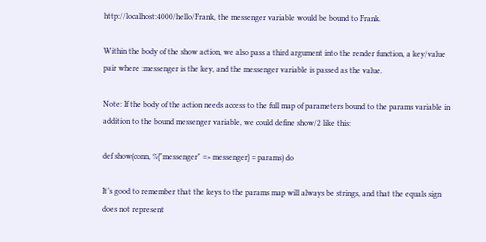http://localhost:4000/hello/Frank, the messenger variable would be bound to Frank.

Within the body of the show action, we also pass a third argument into the render function, a key/value pair where :messenger is the key, and the messenger variable is passed as the value.

Note: If the body of the action needs access to the full map of parameters bound to the params variable in addition to the bound messenger variable, we could define show/2 like this:

def show(conn, %{"messenger" => messenger} = params) do

It’s good to remember that the keys to the params map will always be strings, and that the equals sign does not represent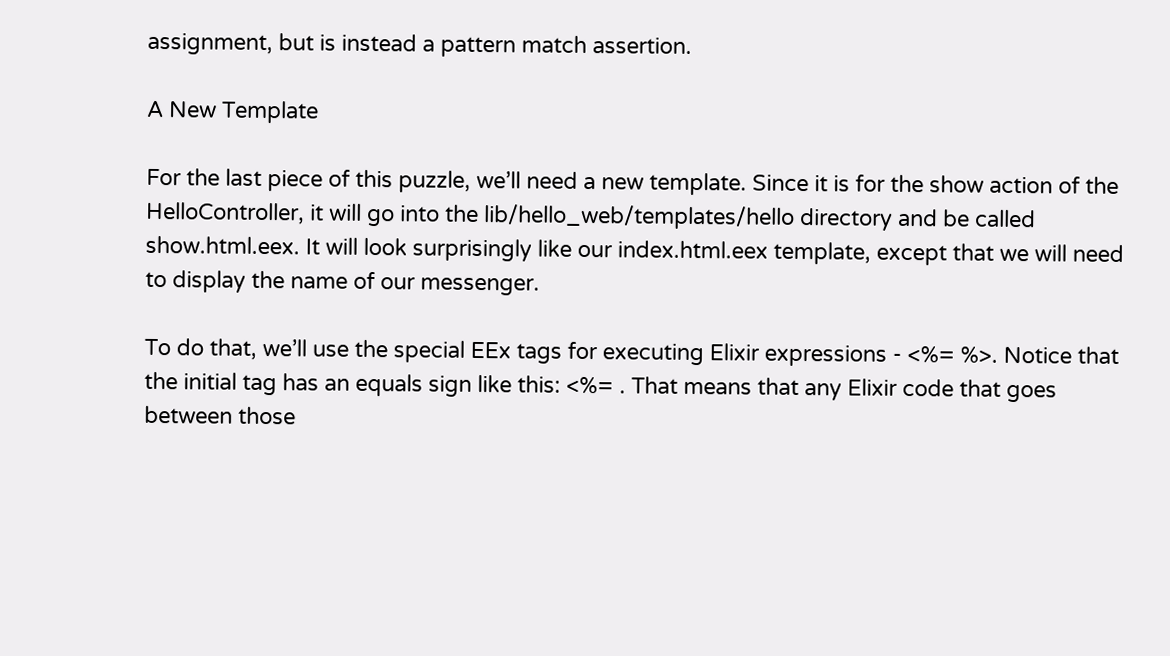assignment, but is instead a pattern match assertion.

A New Template

For the last piece of this puzzle, we’ll need a new template. Since it is for the show action of the HelloController, it will go into the lib/hello_web/templates/hello directory and be called show.html.eex. It will look surprisingly like our index.html.eex template, except that we will need to display the name of our messenger.

To do that, we’ll use the special EEx tags for executing Elixir expressions - <%= %>. Notice that the initial tag has an equals sign like this: <%= . That means that any Elixir code that goes between those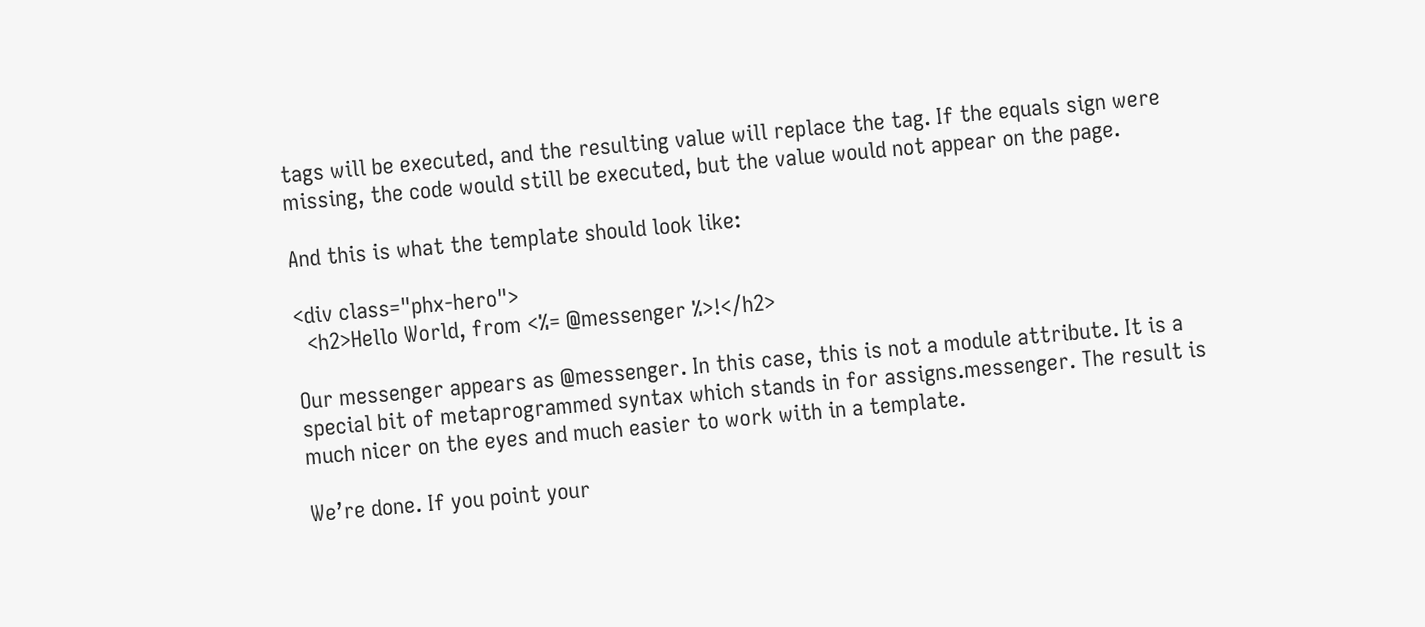tags will be executed, and the resulting value will replace the tag. If the equals sign were missing, the code would still be executed, but the value would not appear on the page.

And this is what the template should look like:

<div class="phx-hero">
  <h2>Hello World, from <%= @messenger %>!</h2>

Our messenger appears as @messenger. In this case, this is not a module attribute. It is a special bit of metaprogrammed syntax which stands in for assigns.messenger. The result is much nicer on the eyes and much easier to work with in a template.

We’re done. If you point your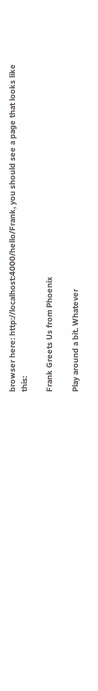browser here: http://localhost:4000/hello/Frank, you should see a page that looks like this:

Frank Greets Us from Phoenix

Play around a bit. Whatever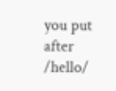you put after /hello/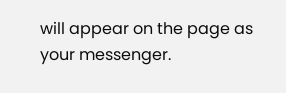will appear on the page as your messenger.